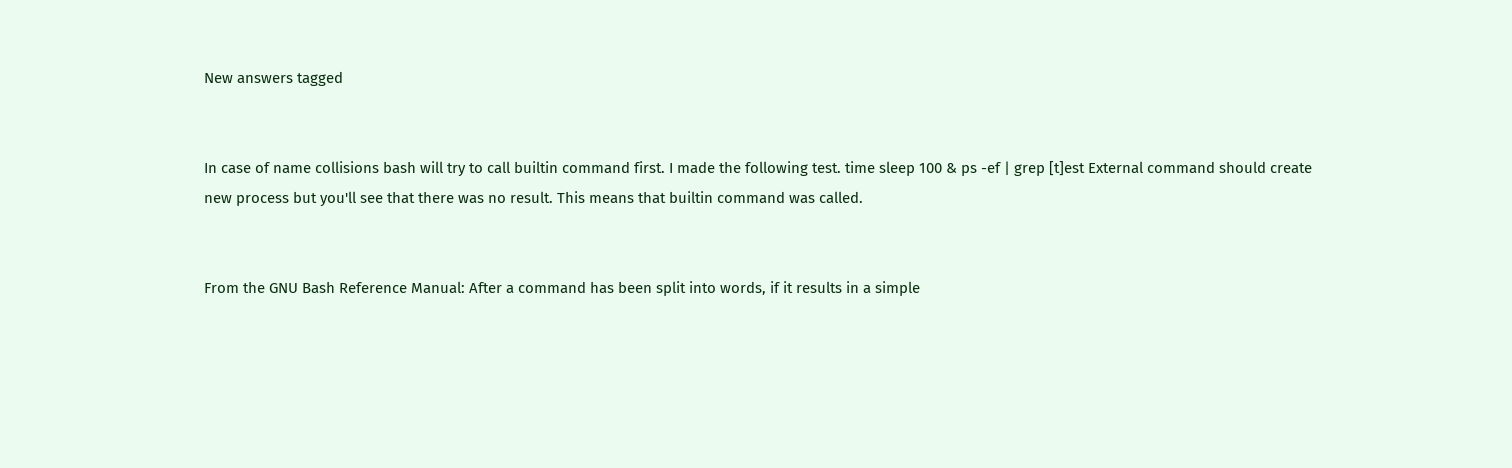New answers tagged


In case of name collisions bash will try to call builtin command first. I made the following test. time sleep 100 & ps -ef | grep [t]est External command should create new process but you'll see that there was no result. This means that builtin command was called.


From the GNU Bash Reference Manual: After a command has been split into words, if it results in a simple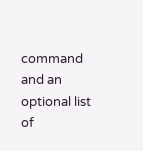command and an optional list of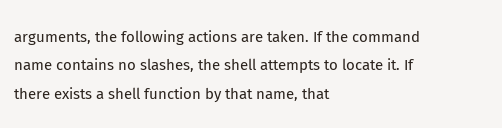arguments, the following actions are taken. If the command name contains no slashes, the shell attempts to locate it. If there exists a shell function by that name, that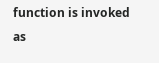function is invoked as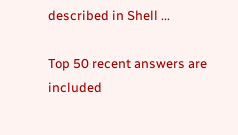described in Shell ...

Top 50 recent answers are included